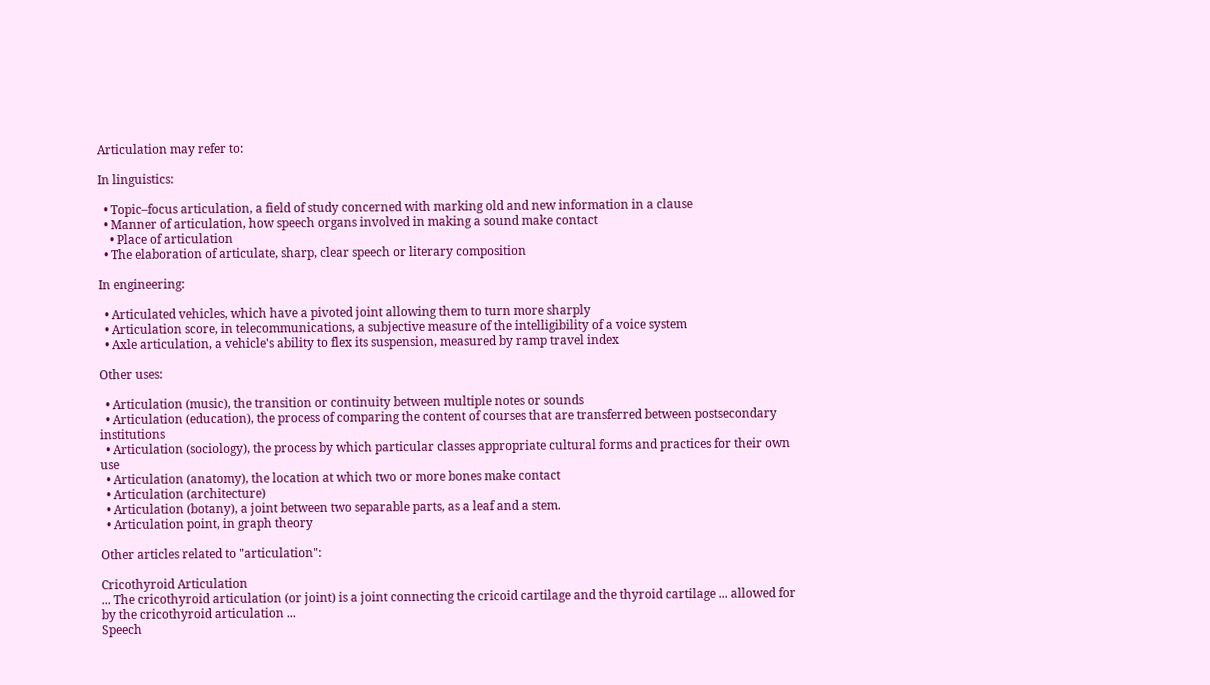Articulation may refer to:

In linguistics:

  • Topic–focus articulation, a field of study concerned with marking old and new information in a clause
  • Manner of articulation, how speech organs involved in making a sound make contact
    • Place of articulation
  • The elaboration of articulate, sharp, clear speech or literary composition

In engineering:

  • Articulated vehicles, which have a pivoted joint allowing them to turn more sharply
  • Articulation score, in telecommunications, a subjective measure of the intelligibility of a voice system
  • Axle articulation, a vehicle's ability to flex its suspension, measured by ramp travel index

Other uses:

  • Articulation (music), the transition or continuity between multiple notes or sounds
  • Articulation (education), the process of comparing the content of courses that are transferred between postsecondary institutions
  • Articulation (sociology), the process by which particular classes appropriate cultural forms and practices for their own use
  • Articulation (anatomy), the location at which two or more bones make contact
  • Articulation (architecture)
  • Articulation (botany), a joint between two separable parts, as a leaf and a stem.
  • Articulation point, in graph theory

Other articles related to "articulation":

Cricothyroid Articulation
... The cricothyroid articulation (or joint) is a joint connecting the cricoid cartilage and the thyroid cartilage ... allowed for by the cricothyroid articulation ...
Speech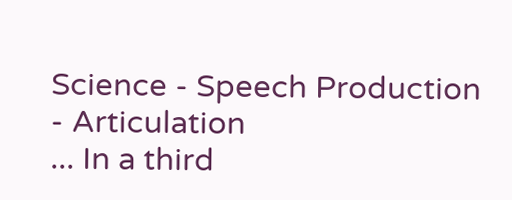Science - Speech Production - Articulation
... In a third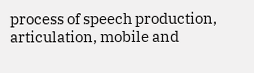process of speech production, articulation, mobile and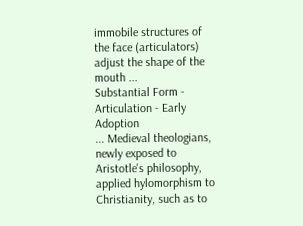immobile structures of the face (articulators) adjust the shape of the mouth ...
Substantial Form - Articulation - Early Adoption
... Medieval theologians, newly exposed to Aristotle's philosophy, applied hylomorphism to Christianity, such as to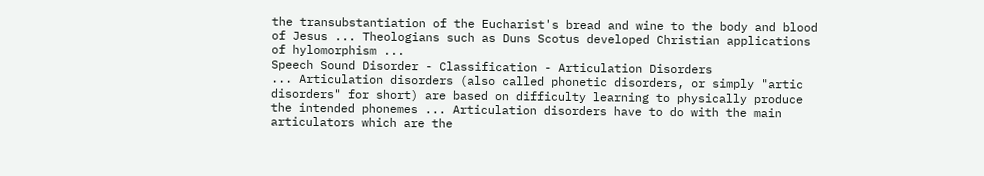the transubstantiation of the Eucharist's bread and wine to the body and blood of Jesus ... Theologians such as Duns Scotus developed Christian applications of hylomorphism ...
Speech Sound Disorder - Classification - Articulation Disorders
... Articulation disorders (also called phonetic disorders, or simply "artic disorders" for short) are based on difficulty learning to physically produce the intended phonemes ... Articulation disorders have to do with the main articulators which are the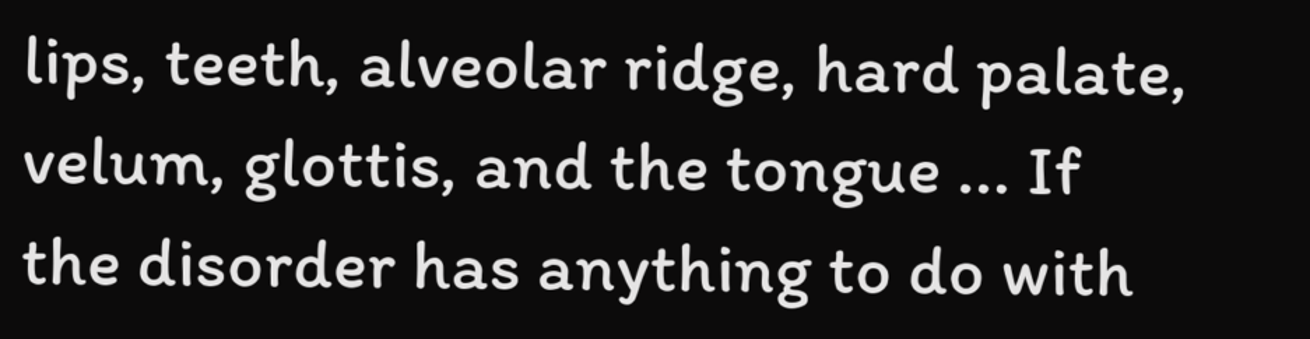lips, teeth, alveolar ridge, hard palate, velum, glottis, and the tongue ... If the disorder has anything to do with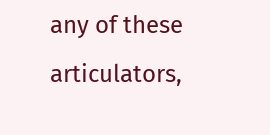any of these articulators,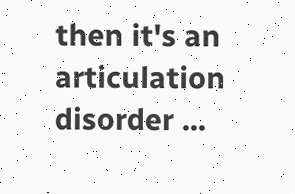then it's an articulation disorder ...